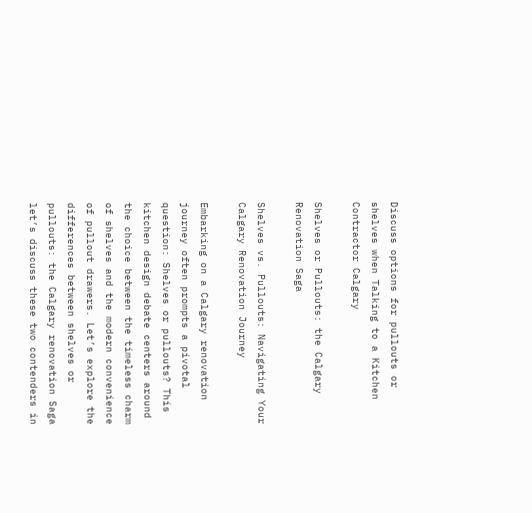Discuss options for pullouts or shelves when Talking to a Kitchen Contractor Calgary

Shelves or Pullouts: the Calgary Renovation Saga

Shelves vs. Pullouts: Navigating Your Calgary Renovation Journey

Embarking on a Calgary renovation journey often prompts a pivotal question: Shelves or pullouts? This kitchen design debate centers around the choice between the timeless charm of shelves and the modern convenience of pullout drawers. Let’s explore the differences between shelves or pullouts: the Calgary renovation Saga let’s discuss these two contenders in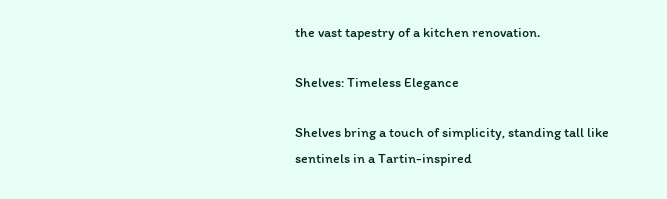the vast tapestry of a kitchen renovation.

Shelves: Timeless Elegance

Shelves bring a touch of simplicity, standing tall like sentinels in a Tartin-inspired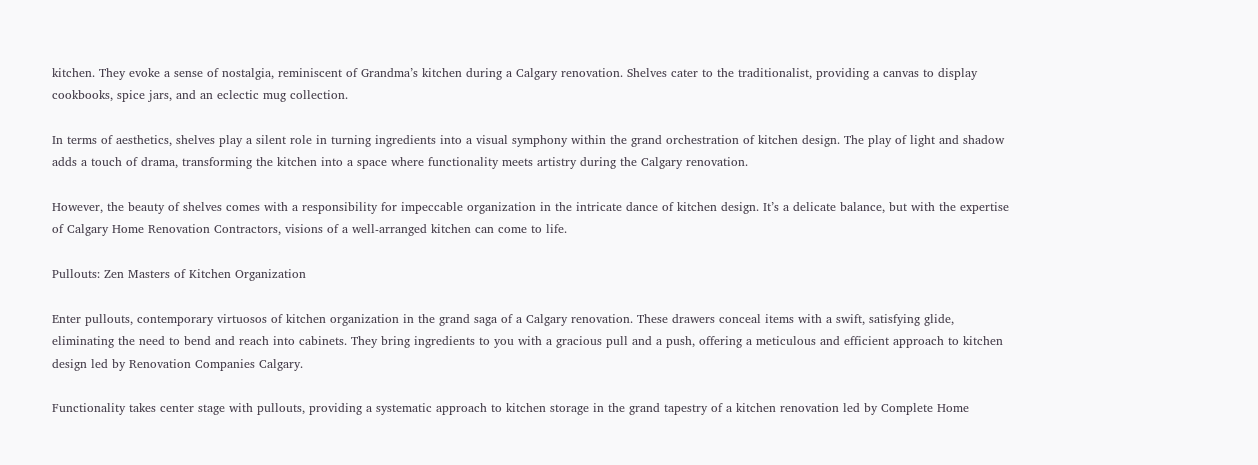kitchen. They evoke a sense of nostalgia, reminiscent of Grandma’s kitchen during a Calgary renovation. Shelves cater to the traditionalist, providing a canvas to display cookbooks, spice jars, and an eclectic mug collection.

In terms of aesthetics, shelves play a silent role in turning ingredients into a visual symphony within the grand orchestration of kitchen design. The play of light and shadow adds a touch of drama, transforming the kitchen into a space where functionality meets artistry during the Calgary renovation.

However, the beauty of shelves comes with a responsibility for impeccable organization in the intricate dance of kitchen design. It’s a delicate balance, but with the expertise of Calgary Home Renovation Contractors, visions of a well-arranged kitchen can come to life.

Pullouts: Zen Masters of Kitchen Organization

Enter pullouts, contemporary virtuosos of kitchen organization in the grand saga of a Calgary renovation. These drawers conceal items with a swift, satisfying glide, eliminating the need to bend and reach into cabinets. They bring ingredients to you with a gracious pull and a push, offering a meticulous and efficient approach to kitchen design led by Renovation Companies Calgary.

Functionality takes center stage with pullouts, providing a systematic approach to kitchen storage in the grand tapestry of a kitchen renovation led by Complete Home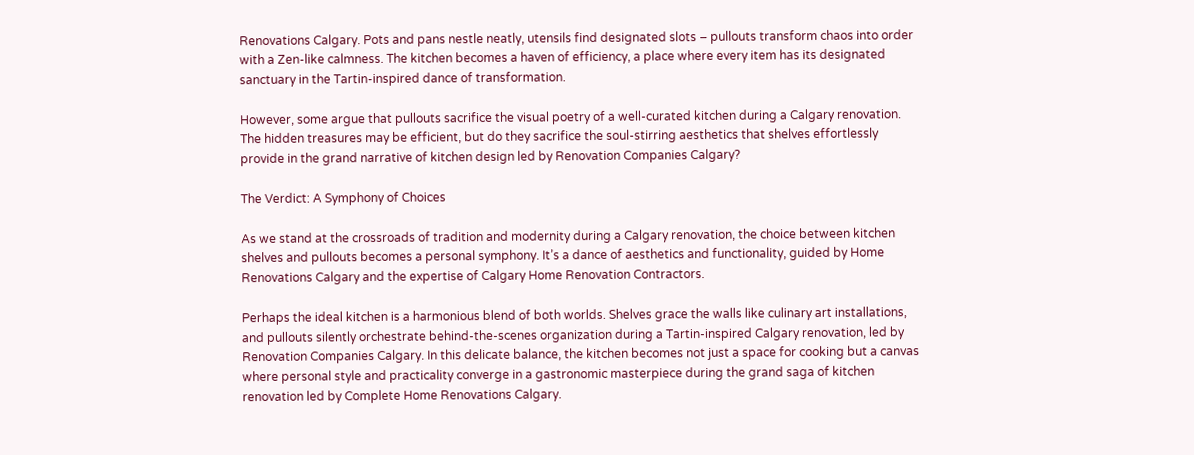Renovations Calgary. Pots and pans nestle neatly, utensils find designated slots – pullouts transform chaos into order with a Zen-like calmness. The kitchen becomes a haven of efficiency, a place where every item has its designated sanctuary in the Tartin-inspired dance of transformation.

However, some argue that pullouts sacrifice the visual poetry of a well-curated kitchen during a Calgary renovation. The hidden treasures may be efficient, but do they sacrifice the soul-stirring aesthetics that shelves effortlessly provide in the grand narrative of kitchen design led by Renovation Companies Calgary?

The Verdict: A Symphony of Choices

As we stand at the crossroads of tradition and modernity during a Calgary renovation, the choice between kitchen shelves and pullouts becomes a personal symphony. It’s a dance of aesthetics and functionality, guided by Home Renovations Calgary and the expertise of Calgary Home Renovation Contractors.

Perhaps the ideal kitchen is a harmonious blend of both worlds. Shelves grace the walls like culinary art installations, and pullouts silently orchestrate behind-the-scenes organization during a Tartin-inspired Calgary renovation, led by Renovation Companies Calgary. In this delicate balance, the kitchen becomes not just a space for cooking but a canvas where personal style and practicality converge in a gastronomic masterpiece during the grand saga of kitchen renovation led by Complete Home Renovations Calgary.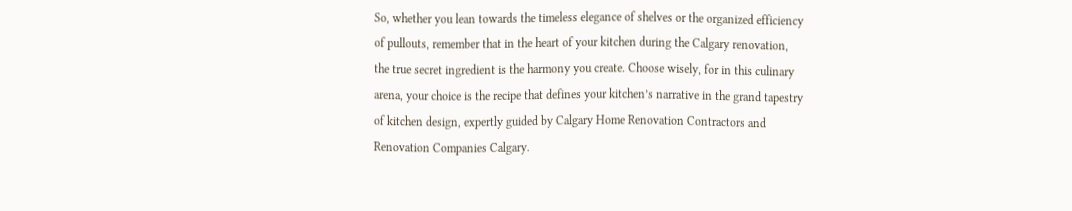So, whether you lean towards the timeless elegance of shelves or the organized efficiency of pullouts, remember that in the heart of your kitchen during the Calgary renovation, the true secret ingredient is the harmony you create. Choose wisely, for in this culinary arena, your choice is the recipe that defines your kitchen’s narrative in the grand tapestry of kitchen design, expertly guided by Calgary Home Renovation Contractors and Renovation Companies Calgary.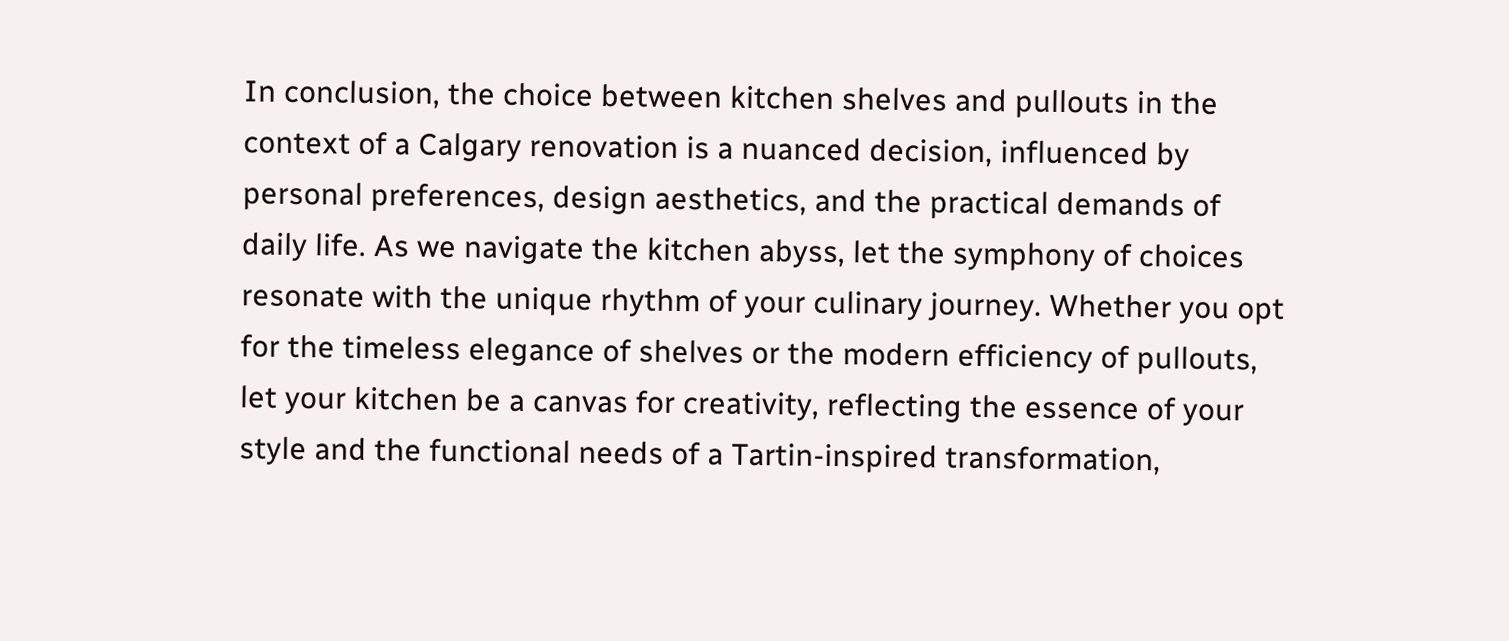In conclusion, the choice between kitchen shelves and pullouts in the context of a Calgary renovation is a nuanced decision, influenced by personal preferences, design aesthetics, and the practical demands of daily life. As we navigate the kitchen abyss, let the symphony of choices resonate with the unique rhythm of your culinary journey. Whether you opt for the timeless elegance of shelves or the modern efficiency of pullouts, let your kitchen be a canvas for creativity, reflecting the essence of your style and the functional needs of a Tartin-inspired transformation,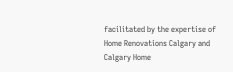facilitated by the expertise of Home Renovations Calgary and Calgary Home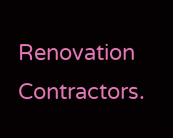Renovation Contractors.